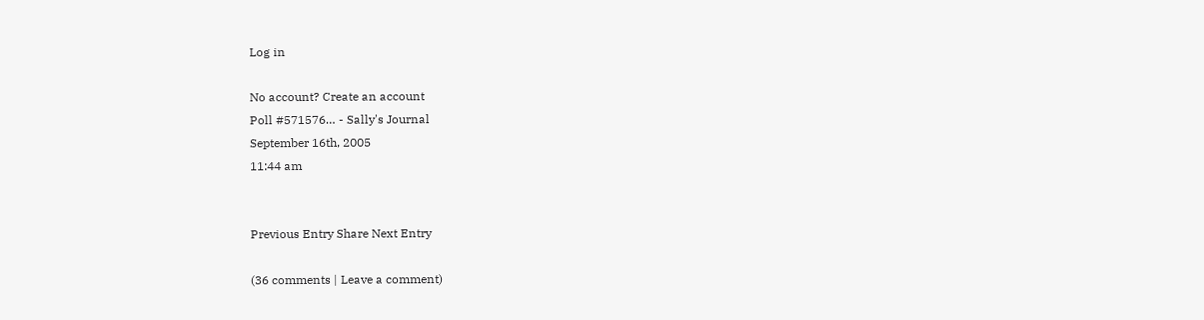Log in

No account? Create an account
Poll #571576… - Sally's Journal
September 16th, 2005
11:44 am


Previous Entry Share Next Entry

(36 comments | Leave a comment)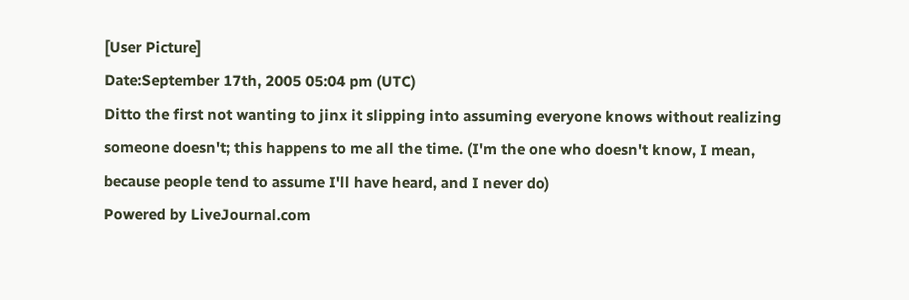[User Picture]
Date:September 17th, 2005 05:04 pm (UTC)
Ditto the first not wanting to jinx it slipping into assuming everyone knows without realizing someone doesn't; this happens to me all the time. (I'm the one who doesn't know, I mean, because people tend to assume I'll have heard, and I never do)
Powered by LiveJournal.com